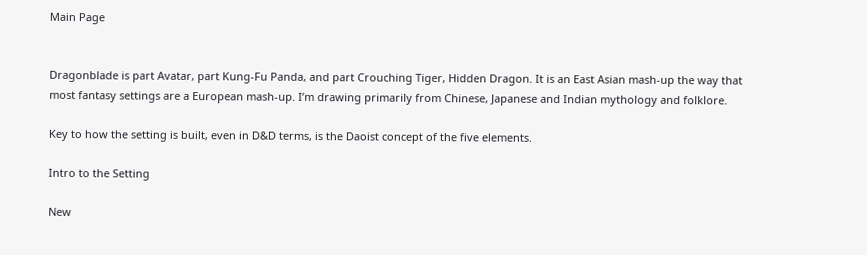Main Page


Dragonblade is part Avatar, part Kung-Fu Panda, and part Crouching Tiger, Hidden Dragon. It is an East Asian mash-up the way that most fantasy settings are a European mash-up. I’m drawing primarily from Chinese, Japanese and Indian mythology and folklore.

Key to how the setting is built, even in D&D terms, is the Daoist concept of the five elements.

Intro to the Setting

New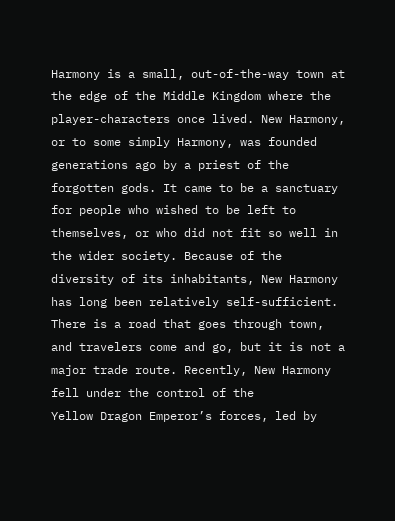Harmony is a small, out-of-the-way town at the edge of the Middle Kingdom where the player-characters once lived. New Harmony, or to some simply Harmony, was founded generations ago by a priest of the forgotten gods. It came to be a sanctuary for people who wished to be left to themselves, or who did not fit so well in the wider society. Because of the diversity of its inhabitants, New Harmony has long been relatively self-sufficient. There is a road that goes through town, and travelers come and go, but it is not a major trade route. Recently, New Harmony fell under the control of the
Yellow Dragon Emperor’s forces, led by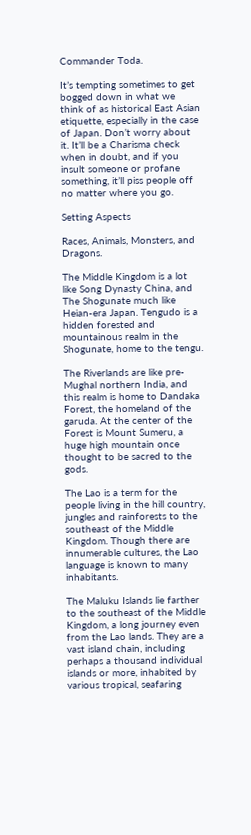Commander Toda.

It’s tempting sometimes to get bogged down in what we think of as historical East Asian etiquette, especially in the case of Japan. Don’t worry about it. It’ll be a Charisma check when in doubt, and if you insult someone or profane something, it’ll piss people off no matter where you go.

Setting Aspects

Races, Animals, Monsters, and Dragons.

The Middle Kingdom is a lot like Song Dynasty China, and The Shogunate much like Heian-era Japan. Tengudo is a hidden forested and mountainous realm in the Shogunate, home to the tengu.

The Riverlands are like pre-Mughal northern India, and this realm is home to Dandaka Forest, the homeland of the garuda. At the center of the Forest is Mount Sumeru, a huge high mountain once thought to be sacred to the gods.

The Lao is a term for the people living in the hill country, jungles and rainforests to the southeast of the Middle Kingdom. Though there are innumerable cultures, the Lao language is known to many inhabitants.

The Maluku Islands lie farther to the southeast of the Middle Kingdom, a long journey even from the Lao lands. They are a vast island chain, including perhaps a thousand individual islands or more, inhabited by various tropical, seafaring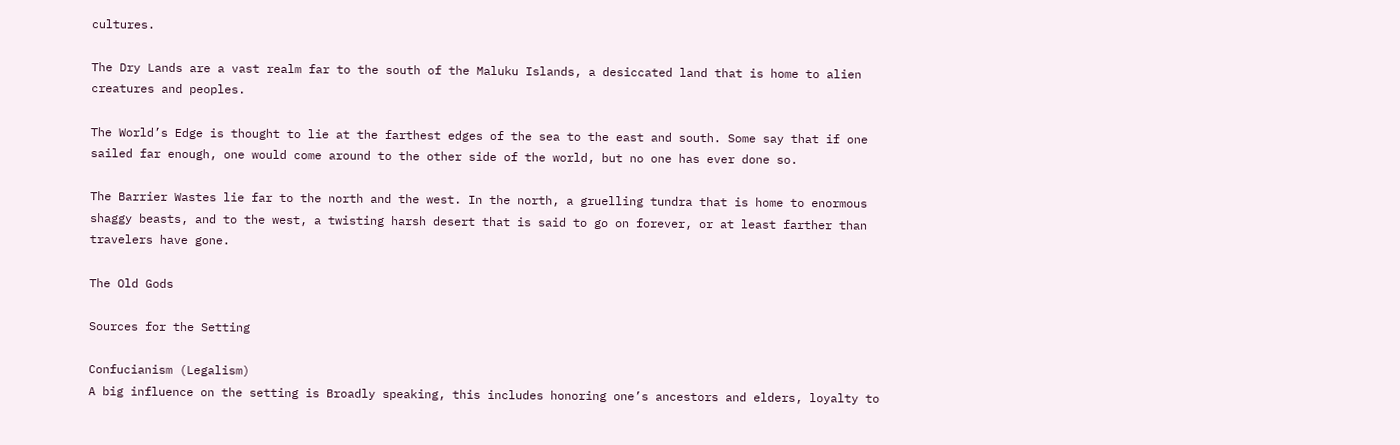cultures.

The Dry Lands are a vast realm far to the south of the Maluku Islands, a desiccated land that is home to alien creatures and peoples.

The World’s Edge is thought to lie at the farthest edges of the sea to the east and south. Some say that if one sailed far enough, one would come around to the other side of the world, but no one has ever done so.

The Barrier Wastes lie far to the north and the west. In the north, a gruelling tundra that is home to enormous shaggy beasts, and to the west, a twisting harsh desert that is said to go on forever, or at least farther than travelers have gone.

The Old Gods

Sources for the Setting

Confucianism (Legalism)
A big influence on the setting is Broadly speaking, this includes honoring one’s ancestors and elders, loyalty to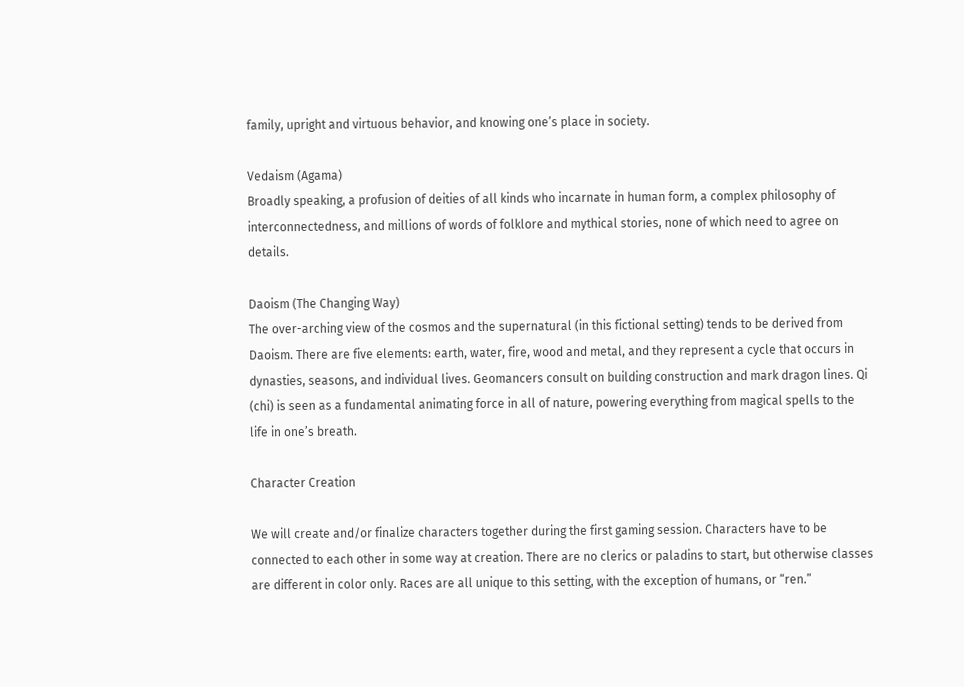family, upright and virtuous behavior, and knowing one’s place in society.

Vedaism (Agama)
Broadly speaking, a profusion of deities of all kinds who incarnate in human form, a complex philosophy of interconnectedness, and millions of words of folklore and mythical stories, none of which need to agree on details.

Daoism (The Changing Way)
The over-arching view of the cosmos and the supernatural (in this fictional setting) tends to be derived from Daoism. There are five elements: earth, water, fire, wood and metal, and they represent a cycle that occurs in dynasties, seasons, and individual lives. Geomancers consult on building construction and mark dragon lines. Qi (chi) is seen as a fundamental animating force in all of nature, powering everything from magical spells to the life in one’s breath.

Character Creation

We will create and/or finalize characters together during the first gaming session. Characters have to be connected to each other in some way at creation. There are no clerics or paladins to start, but otherwise classes are different in color only. Races are all unique to this setting, with the exception of humans, or “ren.”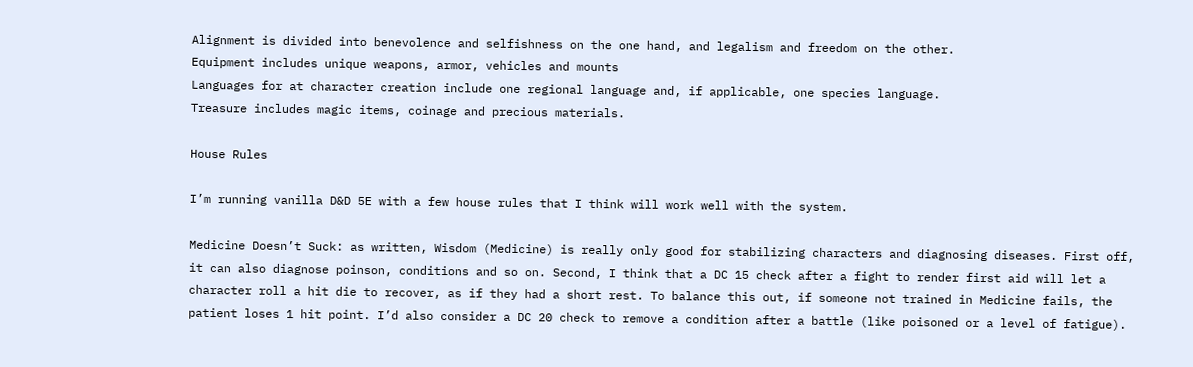Alignment is divided into benevolence and selfishness on the one hand, and legalism and freedom on the other.
Equipment includes unique weapons, armor, vehicles and mounts
Languages for at character creation include one regional language and, if applicable, one species language.
Treasure includes magic items, coinage and precious materials.

House Rules

I’m running vanilla D&D 5E with a few house rules that I think will work well with the system.

Medicine Doesn’t Suck: as written, Wisdom (Medicine) is really only good for stabilizing characters and diagnosing diseases. First off, it can also diagnose poinson, conditions and so on. Second, I think that a DC 15 check after a fight to render first aid will let a character roll a hit die to recover, as if they had a short rest. To balance this out, if someone not trained in Medicine fails, the patient loses 1 hit point. I’d also consider a DC 20 check to remove a condition after a battle (like poisoned or a level of fatigue).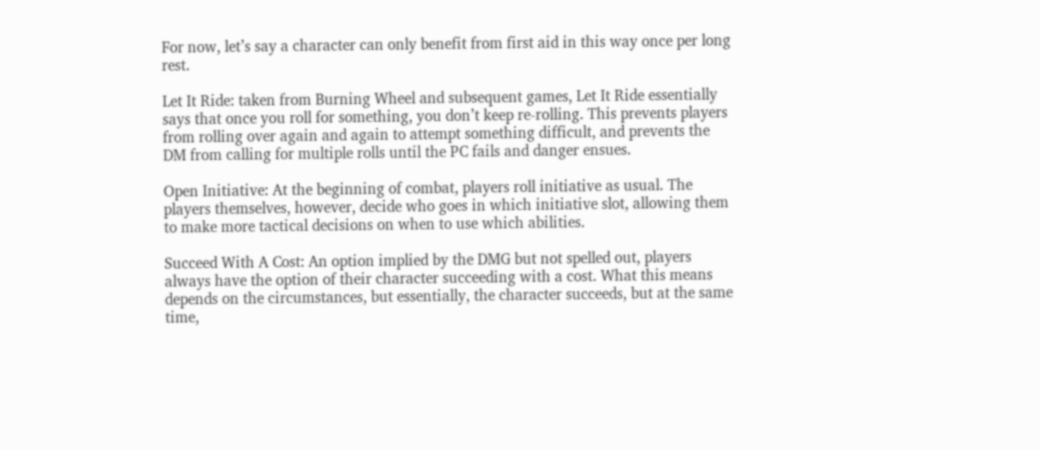For now, let’s say a character can only benefit from first aid in this way once per long rest.

Let It Ride: taken from Burning Wheel and subsequent games, Let It Ride essentially says that once you roll for something, you don’t keep re-rolling. This prevents players from rolling over again and again to attempt something difficult, and prevents the DM from calling for multiple rolls until the PC fails and danger ensues.

Open Initiative: At the beginning of combat, players roll initiative as usual. The players themselves, however, decide who goes in which initiative slot, allowing them to make more tactical decisions on when to use which abilities.

Succeed With A Cost: An option implied by the DMG but not spelled out, players always have the option of their character succeeding with a cost. What this means depends on the circumstances, but essentially, the character succeeds, but at the same time,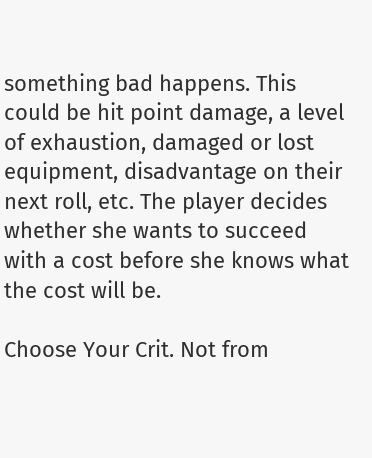something bad happens. This could be hit point damage, a level of exhaustion, damaged or lost equipment, disadvantage on their next roll, etc. The player decides whether she wants to succeed with a cost before she knows what the cost will be.

Choose Your Crit. Not from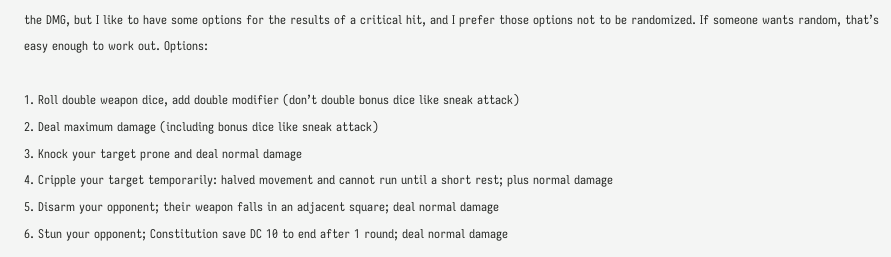the DMG, but I like to have some options for the results of a critical hit, and I prefer those options not to be randomized. If someone wants random, that’s easy enough to work out. Options:

1. Roll double weapon dice, add double modifier (don’t double bonus dice like sneak attack)
2. Deal maximum damage (including bonus dice like sneak attack)
3. Knock your target prone and deal normal damage
4. Cripple your target temporarily: halved movement and cannot run until a short rest; plus normal damage
5. Disarm your opponent; their weapon falls in an adjacent square; deal normal damage
6. Stun your opponent; Constitution save DC 10 to end after 1 round; deal normal damage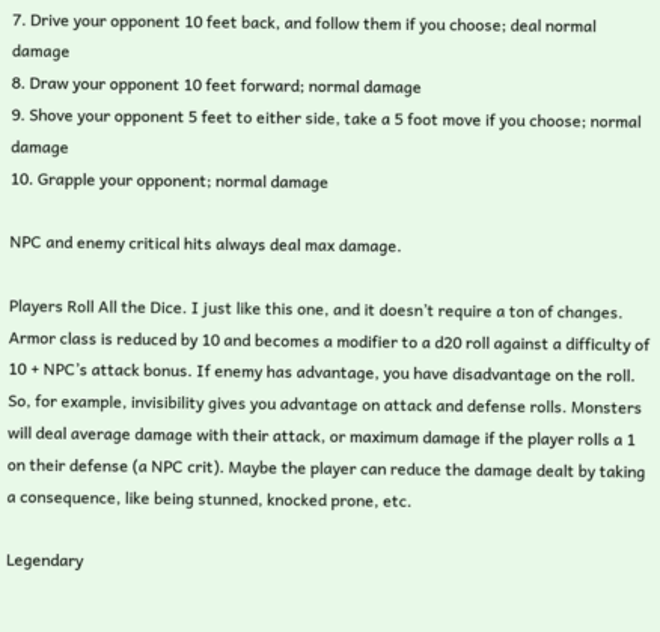7. Drive your opponent 10 feet back, and follow them if you choose; deal normal damage
8. Draw your opponent 10 feet forward; normal damage
9. Shove your opponent 5 feet to either side, take a 5 foot move if you choose; normal damage
10. Grapple your opponent; normal damage

NPC and enemy critical hits always deal max damage.

Players Roll All the Dice. I just like this one, and it doesn’t require a ton of changes. Armor class is reduced by 10 and becomes a modifier to a d20 roll against a difficulty of 10 + NPC’s attack bonus. If enemy has advantage, you have disadvantage on the roll. So, for example, invisibility gives you advantage on attack and defense rolls. Monsters will deal average damage with their attack, or maximum damage if the player rolls a 1 on their defense (a NPC crit). Maybe the player can reduce the damage dealt by taking a consequence, like being stunned, knocked prone, etc.

Legendary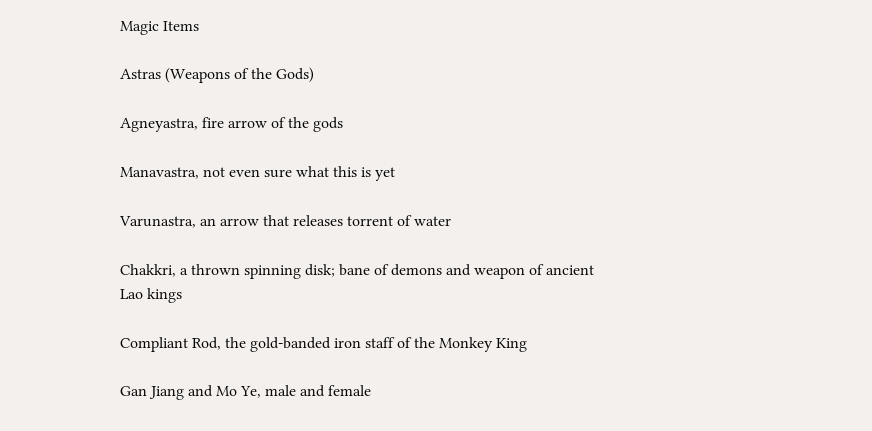Magic Items

Astras (Weapons of the Gods)

Agneyastra, fire arrow of the gods

Manavastra, not even sure what this is yet

Varunastra, an arrow that releases torrent of water

Chakkri, a thrown spinning disk; bane of demons and weapon of ancient Lao kings

Compliant Rod, the gold-banded iron staff of the Monkey King

Gan Jiang and Mo Ye, male and female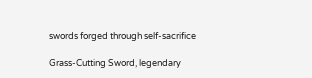swords forged through self-sacrifice

Grass-Cutting Sword, legendary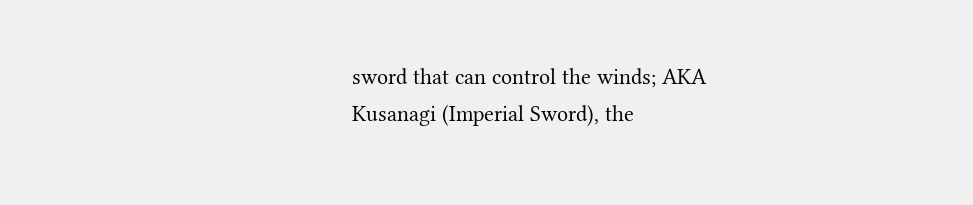sword that can control the winds; AKA Kusanagi (Imperial Sword), the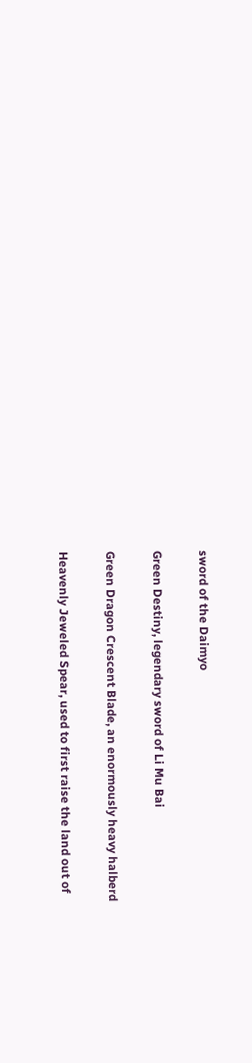sword of the Daimyo

Green Destiny, legendary sword of Li Mu Bai

Green Dragon Crescent Blade, an enormously heavy halberd

Heavenly Jeweled Spear, used to first raise the land out of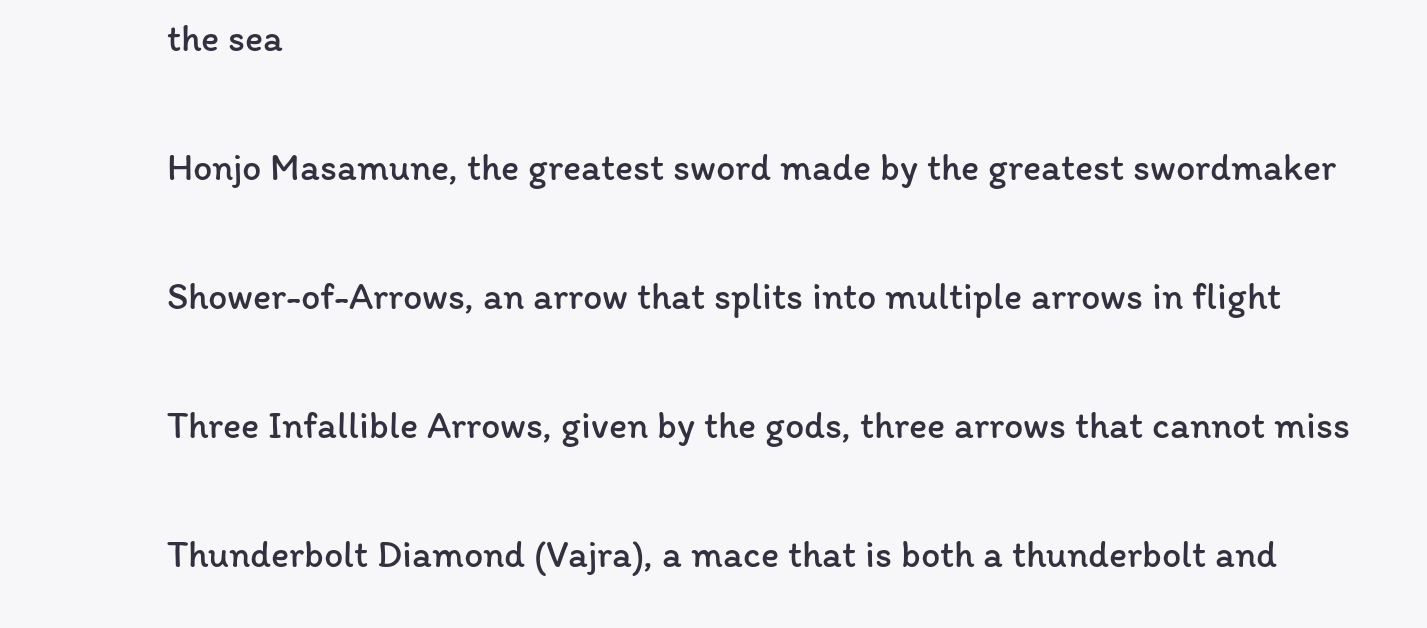the sea

Honjo Masamune, the greatest sword made by the greatest swordmaker

Shower-of-Arrows, an arrow that splits into multiple arrows in flight

Three Infallible Arrows, given by the gods, three arrows that cannot miss

Thunderbolt Diamond (Vajra), a mace that is both a thunderbolt and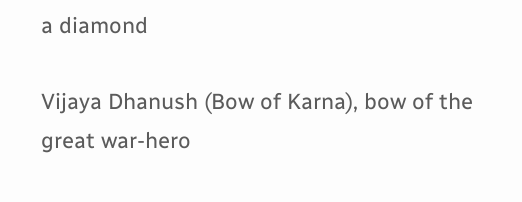a diamond

Vijaya Dhanush (Bow of Karna), bow of the great war-hero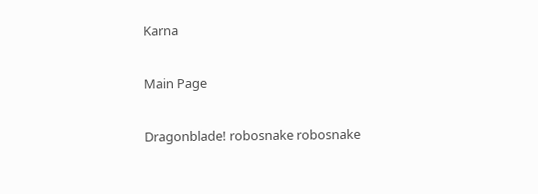Karna

Main Page

Dragonblade! robosnake robosnake